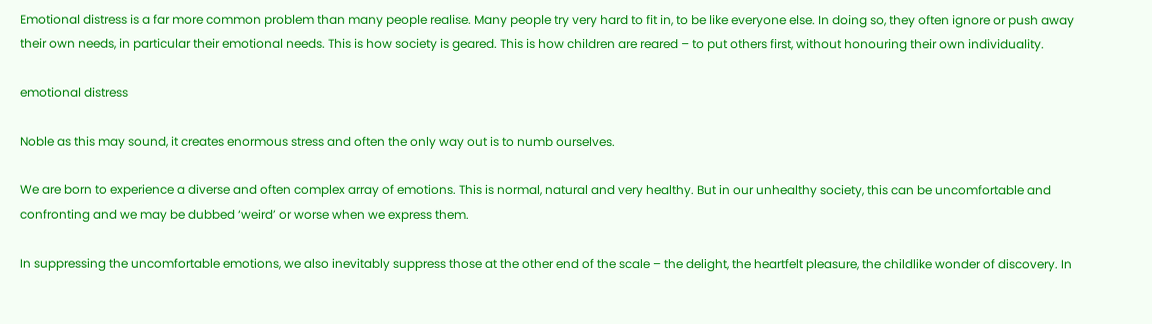Emotional distress is a far more common problem than many people realise. Many people try very hard to fit in, to be like everyone else. In doing so, they often ignore or push away their own needs, in particular their emotional needs. This is how society is geared. This is how children are reared – to put others first, without honouring their own individuality.

emotional distress

Noble as this may sound, it creates enormous stress and often the only way out is to numb ourselves.

We are born to experience a diverse and often complex array of emotions. This is normal, natural and very healthy. But in our unhealthy society, this can be uncomfortable and confronting and we may be dubbed ‘weird’ or worse when we express them.

In suppressing the uncomfortable emotions, we also inevitably suppress those at the other end of the scale – the delight, the heartfelt pleasure, the childlike wonder of discovery. In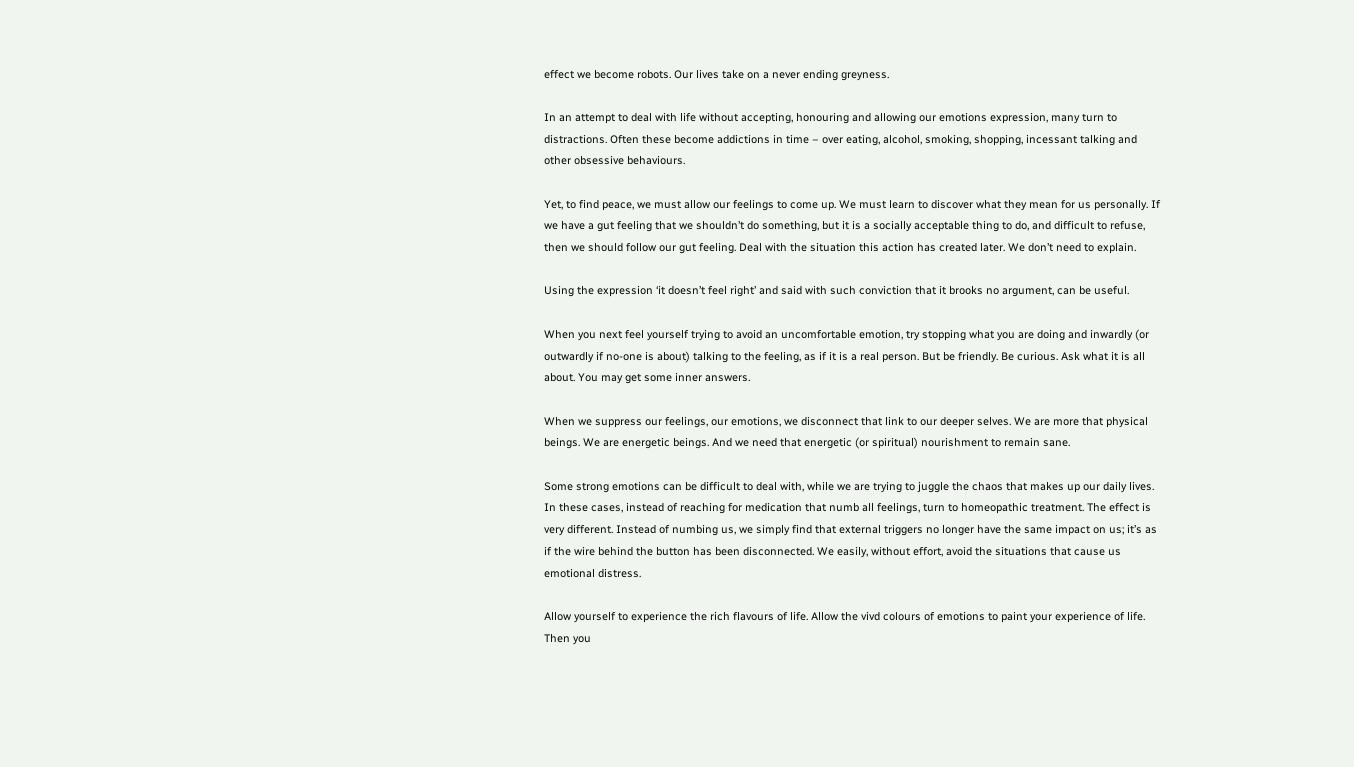effect we become robots. Our lives take on a never ending greyness.

In an attempt to deal with life without accepting, honouring and allowing our emotions expression, many turn to distractions. Often these become addictions in time – over eating, alcohol, smoking, shopping, incessant talking and other obsessive behaviours.

Yet, to find peace, we must allow our feelings to come up. We must learn to discover what they mean for us personally. If we have a gut feeling that we shouldn’t do something, but it is a socially acceptable thing to do, and difficult to refuse, then we should follow our gut feeling. Deal with the situation this action has created later. We don’t need to explain.

Using the expression ‘it doesn’t feel right’ and said with such conviction that it brooks no argument, can be useful.

When you next feel yourself trying to avoid an uncomfortable emotion, try stopping what you are doing and inwardly (or outwardly if no-one is about) talking to the feeling, as if it is a real person. But be friendly. Be curious. Ask what it is all about. You may get some inner answers.

When we suppress our feelings, our emotions, we disconnect that link to our deeper selves. We are more that physical beings. We are energetic beings. And we need that energetic (or spiritual) nourishment to remain sane.

Some strong emotions can be difficult to deal with, while we are trying to juggle the chaos that makes up our daily lives. In these cases, instead of reaching for medication that numb all feelings, turn to homeopathic treatment. The effect is very different. Instead of numbing us, we simply find that external triggers no longer have the same impact on us; it’s as if the wire behind the button has been disconnected. We easily, without effort, avoid the situations that cause us emotional distress.

Allow yourself to experience the rich flavours of life. Allow the vivd colours of emotions to paint your experience of life. Then you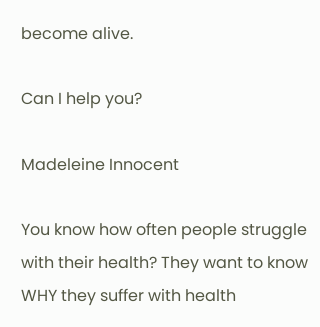become alive.

Can I help you?

Madeleine Innocent

You know how often people struggle with their health? They want to know WHY they suffer with health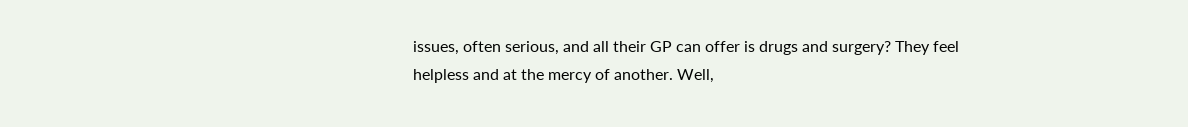issues, often serious, and all their GP can offer is drugs and surgery? They feel helpless and at the mercy of another. Well,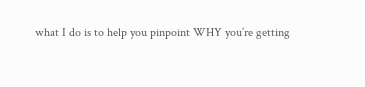what I do is to help you pinpoint WHY you’re getting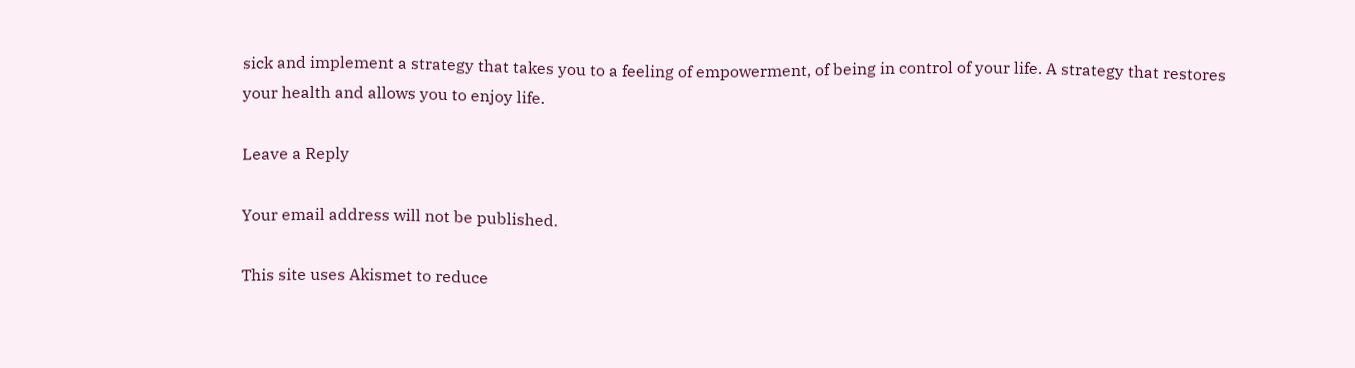sick and implement a strategy that takes you to a feeling of empowerment, of being in control of your life. A strategy that restores your health and allows you to enjoy life.

Leave a Reply

Your email address will not be published.

This site uses Akismet to reduce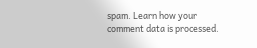spam. Learn how your comment data is processed.